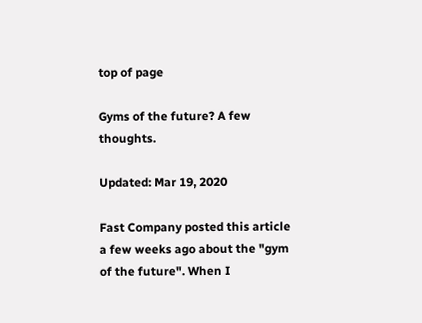top of page

Gyms of the future? A few thoughts.

Updated: Mar 19, 2020

Fast Company posted this article a few weeks ago about the "gym of the future". When I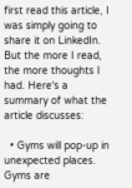first read this article, I was simply going to share it on LinkedIn. But the more I read, the more thoughts I had. Here's a summary of what the article discusses:

  • Gyms will pop-up in unexpected places. Gyms are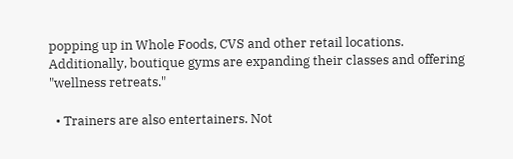popping up in Whole Foods, CVS and other retail locations. Additionally, boutique gyms are expanding their classes and offering "wellness retreats."

  • Trainers are also entertainers. Not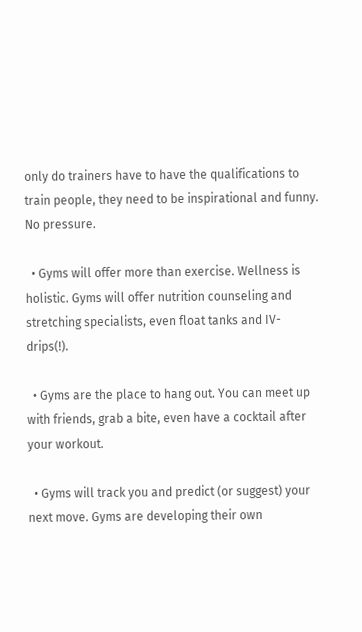only do trainers have to have the qualifications to train people, they need to be inspirational and funny. No pressure.

  • Gyms will offer more than exercise. Wellness is holistic. Gyms will offer nutrition counseling and stretching specialists, even float tanks and IV-drips(!).

  • Gyms are the place to hang out. You can meet up with friends, grab a bite, even have a cocktail after your workout.

  • Gyms will track you and predict (or suggest) your next move. Gyms are developing their own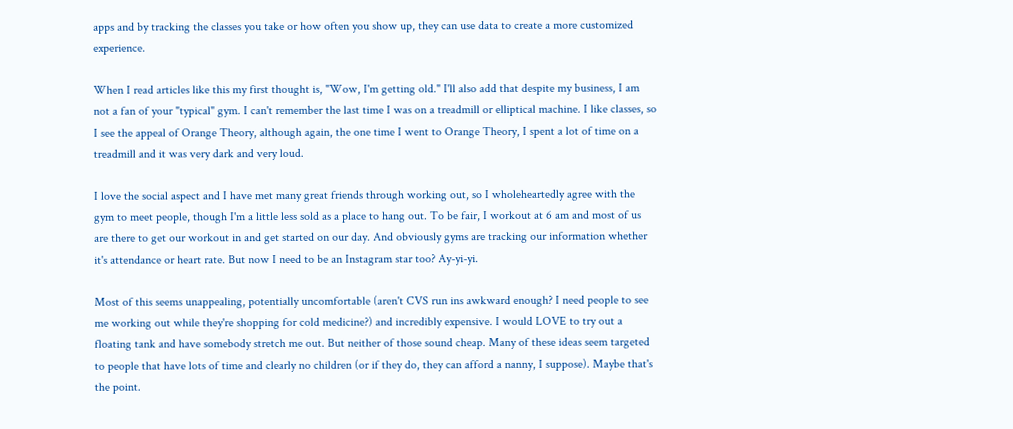apps and by tracking the classes you take or how often you show up, they can use data to create a more customized experience.

When I read articles like this my first thought is, "Wow, I'm getting old." I'll also add that despite my business, I am not a fan of your "typical" gym. I can't remember the last time I was on a treadmill or elliptical machine. I like classes, so I see the appeal of Orange Theory, although again, the one time I went to Orange Theory, I spent a lot of time on a treadmill and it was very dark and very loud.

I love the social aspect and I have met many great friends through working out, so I wholeheartedly agree with the gym to meet people, though I'm a little less sold as a place to hang out. To be fair, I workout at 6 am and most of us are there to get our workout in and get started on our day. And obviously gyms are tracking our information whether it's attendance or heart rate. But now I need to be an Instagram star too? Ay-yi-yi.

Most of this seems unappealing, potentially uncomfortable (aren't CVS run ins awkward enough? I need people to see me working out while they're shopping for cold medicine?) and incredibly expensive. I would LOVE to try out a floating tank and have somebody stretch me out. But neither of those sound cheap. Many of these ideas seem targeted to people that have lots of time and clearly no children (or if they do, they can afford a nanny, I suppose). Maybe that's the point.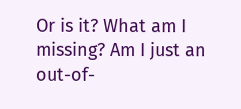Or is it? What am I missing? Am I just an out-of-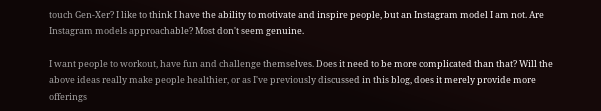touch Gen-Xer? I like to think I have the ability to motivate and inspire people, but an Instagram model I am not. Are Instagram models approachable? Most don't seem genuine.

I want people to workout, have fun and challenge themselves. Does it need to be more complicated than that? Will the above ideas really make people healthier, or as I've previously discussed in this blog, does it merely provide more offerings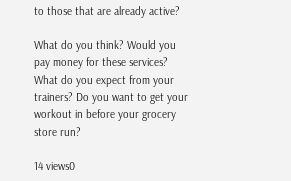to those that are already active?

What do you think? Would you pay money for these services? What do you expect from your trainers? Do you want to get your workout in before your grocery store run?

14 views0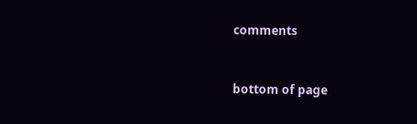comments


bottom of page